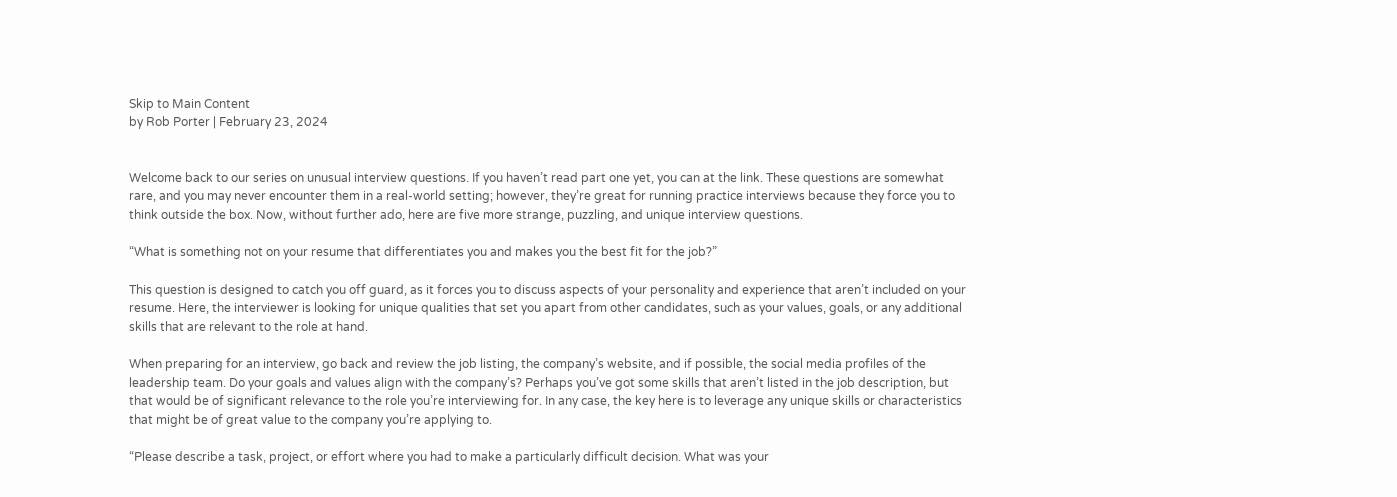Skip to Main Content
by Rob Porter | February 23, 2024


Welcome back to our series on unusual interview questions. If you haven’t read part one yet, you can at the link. These questions are somewhat rare, and you may never encounter them in a real-world setting; however, they’re great for running practice interviews because they force you to think outside the box. Now, without further ado, here are five more strange, puzzling, and unique interview questions.

“What is something not on your resume that differentiates you and makes you the best fit for the job?”

This question is designed to catch you off guard, as it forces you to discuss aspects of your personality and experience that aren’t included on your resume. Here, the interviewer is looking for unique qualities that set you apart from other candidates, such as your values, goals, or any additional skills that are relevant to the role at hand.

When preparing for an interview, go back and review the job listing, the company’s website, and if possible, the social media profiles of the leadership team. Do your goals and values align with the company’s? Perhaps you’ve got some skills that aren’t listed in the job description, but that would be of significant relevance to the role you’re interviewing for. In any case, the key here is to leverage any unique skills or characteristics that might be of great value to the company you’re applying to.

“Please describe a task, project, or effort where you had to make a particularly difficult decision. What was your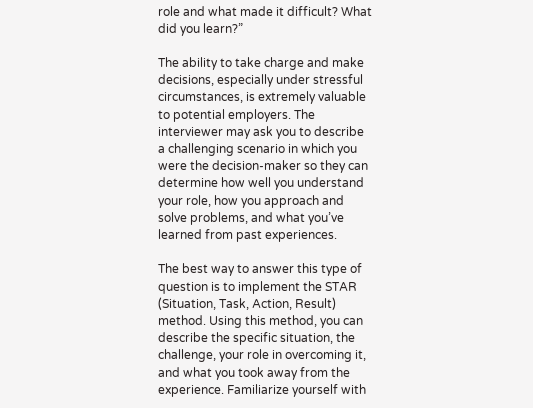role and what made it difficult? What did you learn?”

The ability to take charge and make decisions, especially under stressful circumstances, is extremely valuable to potential employers. The interviewer may ask you to describe a challenging scenario in which you were the decision-maker so they can determine how well you understand your role, how you approach and solve problems, and what you’ve learned from past experiences.

The best way to answer this type of question is to implement the STAR (Situation, Task, Action, Result) method. Using this method, you can describe the specific situation, the challenge, your role in overcoming it, and what you took away from the experience. Familiarize yourself with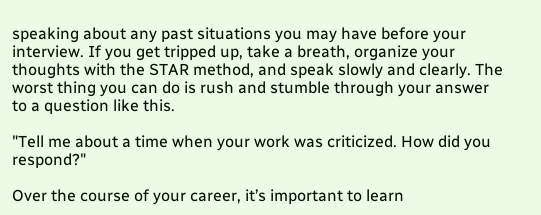speaking about any past situations you may have before your interview. If you get tripped up, take a breath, organize your thoughts with the STAR method, and speak slowly and clearly. The worst thing you can do is rush and stumble through your answer to a question like this.

"Tell me about a time when your work was criticized. How did you respond?"

Over the course of your career, it’s important to learn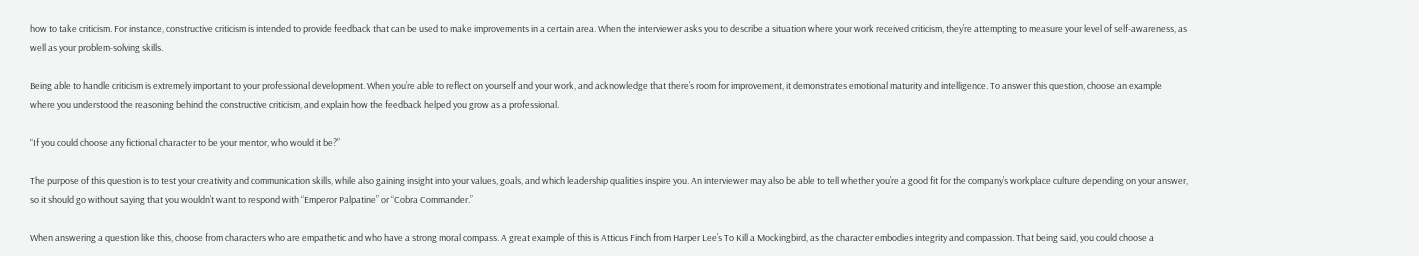how to take criticism. For instance, constructive criticism is intended to provide feedback that can be used to make improvements in a certain area. When the interviewer asks you to describe a situation where your work received criticism, they’re attempting to measure your level of self-awareness, as well as your problem-solving skills.

Being able to handle criticism is extremely important to your professional development. When you’re able to reflect on yourself and your work, and acknowledge that there’s room for improvement, it demonstrates emotional maturity and intelligence. To answer this question, choose an example where you understood the reasoning behind the constructive criticism, and explain how the feedback helped you grow as a professional.

“If you could choose any fictional character to be your mentor, who would it be?”

The purpose of this question is to test your creativity and communication skills, while also gaining insight into your values, goals, and which leadership qualities inspire you. An interviewer may also be able to tell whether you’re a good fit for the company’s workplace culture depending on your answer, so it should go without saying that you wouldn’t want to respond with “Emperor Palpatine” or “Cobra Commander.”

When answering a question like this, choose from characters who are empathetic and who have a strong moral compass. A great example of this is Atticus Finch from Harper Lee’s To Kill a Mockingbird, as the character embodies integrity and compassion. That being said, you could choose a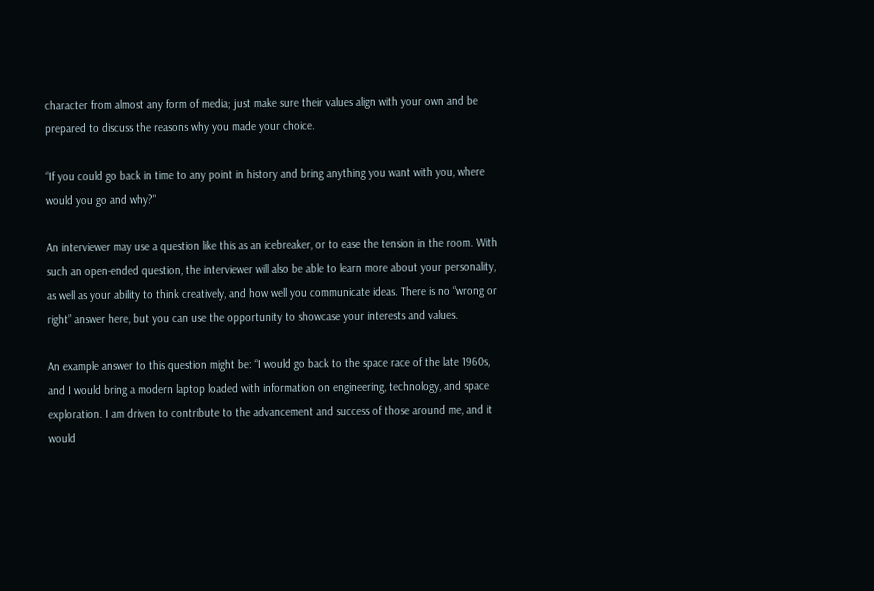character from almost any form of media; just make sure their values align with your own and be prepared to discuss the reasons why you made your choice.

“If you could go back in time to any point in history and bring anything you want with you, where would you go and why?"

An interviewer may use a question like this as an icebreaker, or to ease the tension in the room. With such an open-ended question, the interviewer will also be able to learn more about your personality, as well as your ability to think creatively, and how well you communicate ideas. There is no “wrong or right” answer here, but you can use the opportunity to showcase your interests and values.

An example answer to this question might be: “I would go back to the space race of the late 1960s, and I would bring a modern laptop loaded with information on engineering, technology, and space exploration. I am driven to contribute to the advancement and success of those around me, and it would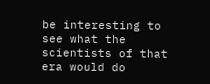be interesting to see what the scientists of that era would do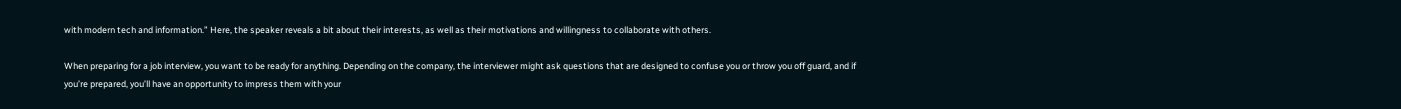with modern tech and information.” Here, the speaker reveals a bit about their interests, as well as their motivations and willingness to collaborate with others.

When preparing for a job interview, you want to be ready for anything. Depending on the company, the interviewer might ask questions that are designed to confuse you or throw you off guard, and if you’re prepared, you’ll have an opportunity to impress them with your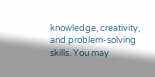knowledge, creativity, and problem-solving skills. You may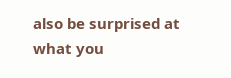also be surprised at what you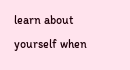learn about yourself when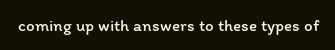coming up with answers to these types of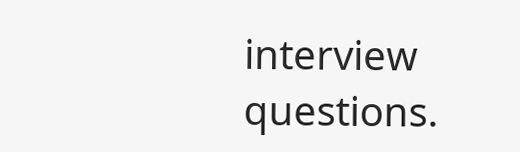interview questions.